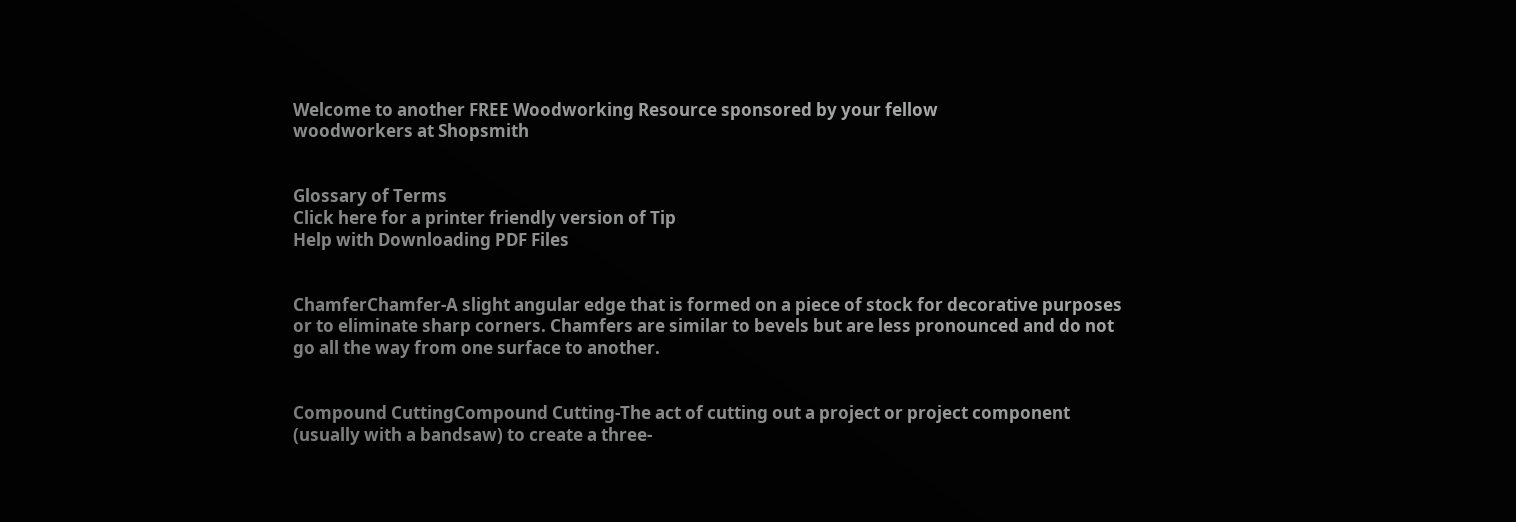Welcome to another FREE Woodworking Resource sponsored by your fellow
woodworkers at Shopsmith


Glossary of Terms
Click here for a printer friendly version of Tip
Help with Downloading PDF Files


ChamferChamfer-A slight angular edge that is formed on a piece of stock for decorative purposes or to eliminate sharp corners. Chamfers are similar to bevels but are less pronounced and do not go all the way from one surface to another.


Compound CuttingCompound Cutting-The act of cutting out a project or project component (usually with a bandsaw) to create a three-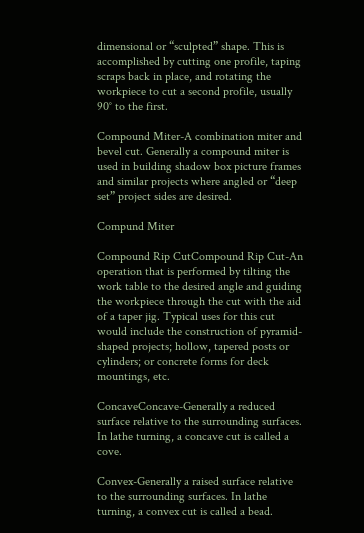dimensional or “sculpted” shape. This is accomplished by cutting one profile, taping scraps back in place, and rotating the workpiece to cut a second profile, usually 90° to the first.

Compound Miter-A combination miter and bevel cut. Generally a compound miter is used in building shadow box picture frames and similar projects where angled or “deep set” project sides are desired.

Compund Miter

Compound Rip CutCompound Rip Cut-An operation that is performed by tilting the work table to the desired angle and guiding the workpiece through the cut with the aid of a taper jig. Typical uses for this cut would include the construction of pyramid-shaped projects; hollow, tapered posts or cylinders; or concrete forms for deck mountings, etc.

ConcaveConcave-Generally a reduced surface relative to the surrounding surfaces. In lathe turning, a concave cut is called a cove.

Convex-Generally a raised surface relative to the surrounding surfaces. In lathe turning, a convex cut is called a bead.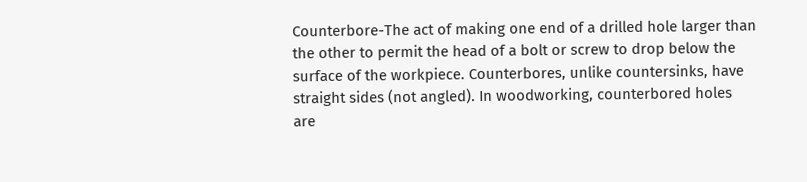Counterbore-The act of making one end of a drilled hole larger than the other to permit the head of a bolt or screw to drop below the surface of the workpiece. Counterbores, unlike countersinks, have straight sides (not angled). In woodworking, counterbored holes are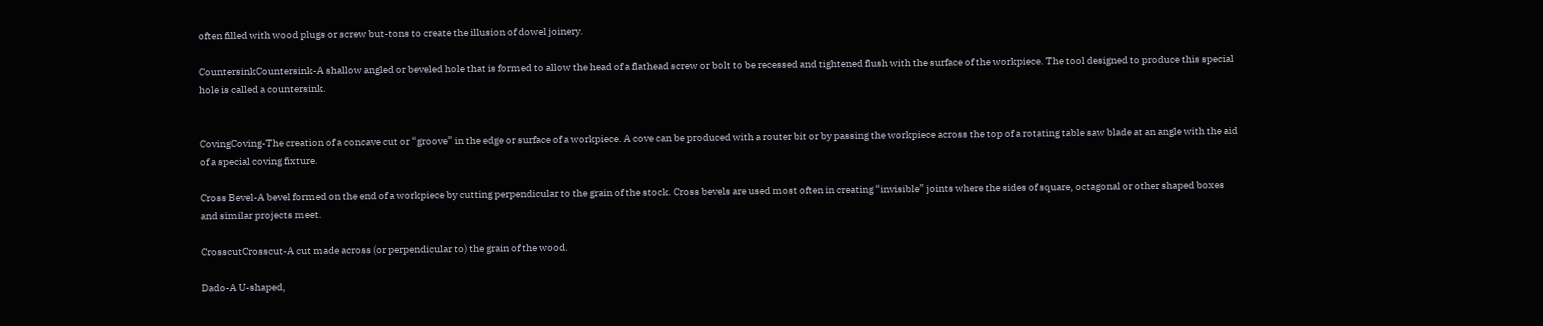often filled with wood plugs or screw but-tons to create the illusion of dowel joinery.

CountersinkCountersink-A shallow angled or beveled hole that is formed to allow the head of a flathead screw or bolt to be recessed and tightened flush with the surface of the workpiece. The tool designed to produce this special hole is called a countersink.


CovingCoving-The creation of a concave cut or “groove” in the edge or surface of a workpiece. A cove can be produced with a router bit or by passing the workpiece across the top of a rotating table saw blade at an angle with the aid of a special coving fixture.

Cross Bevel-A bevel formed on the end of a workpiece by cutting perpendicular to the grain of the stock. Cross bevels are used most often in creating “invisible” joints where the sides of square, octagonal or other shaped boxes and similar projects meet.

CrosscutCrosscut-A cut made across (or perpendicular to) the grain of the wood.

Dado-A U-shaped,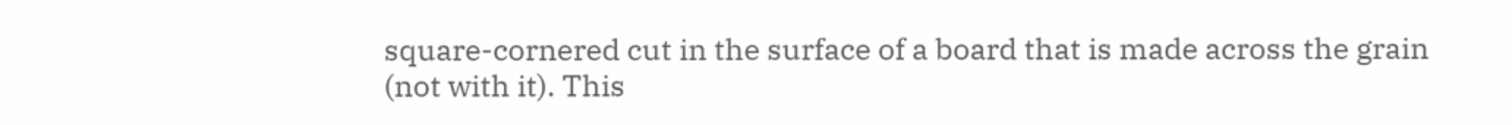square-cornered cut in the surface of a board that is made across the grain (not with it). This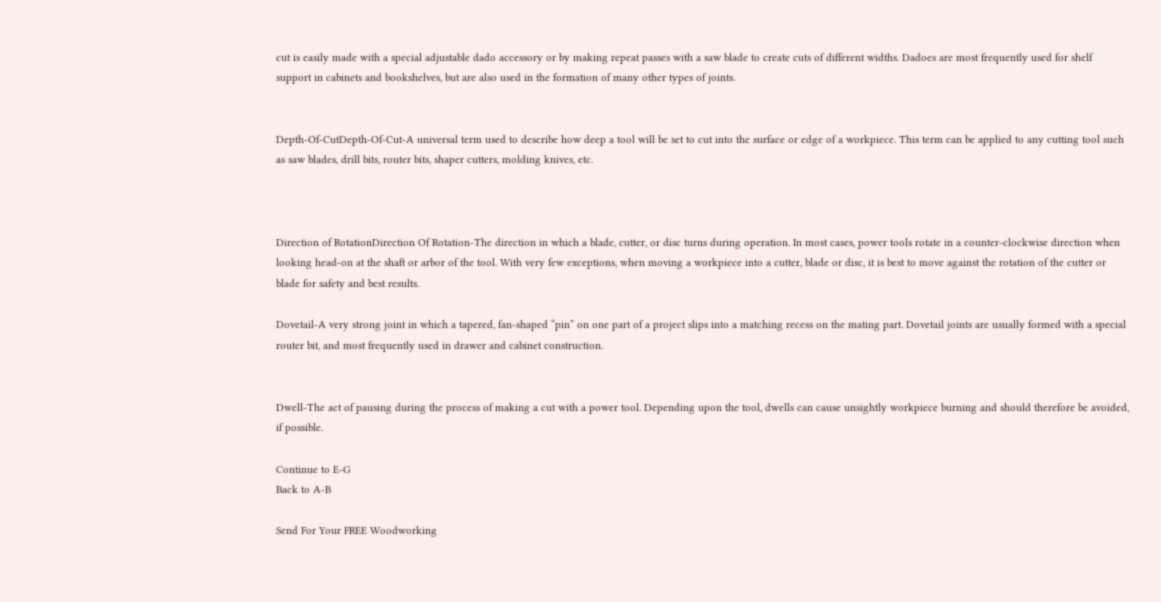cut is easily made with a special adjustable dado accessory or by making repeat passes with a saw blade to create cuts of different widths. Dadoes are most frequently used for shelf support in cabinets and bookshelves, but are also used in the formation of many other types of joints.


Depth-Of-CutDepth-Of-Cut-A universal term used to describe how deep a tool will be set to cut into the surface or edge of a workpiece. This term can be applied to any cutting tool such as saw blades, drill bits, router bits, shaper cutters, molding knives, etc.



Direction of RotationDirection Of Rotation-The direction in which a blade, cutter, or disc turns during operation. In most cases, power tools rotate in a counter-clockwise direction when looking head-on at the shaft or arbor of the tool. With very few exceptions, when moving a workpiece into a cutter, blade or disc, it is best to move against the rotation of the cutter or blade for safety and best results.

Dovetail-A very strong joint in which a tapered, fan-shaped “pin” on one part of a project slips into a matching recess on the mating part. Dovetail joints are usually formed with a special router bit, and most frequently used in drawer and cabinet construction.


Dwell-The act of pausing during the process of making a cut with a power tool. Depending upon the tool, dwells can cause unsightly workpiece burning and should therefore be avoided, if possible.

Continue to E-G
Back to A-B

Send For Your FREE Woodworking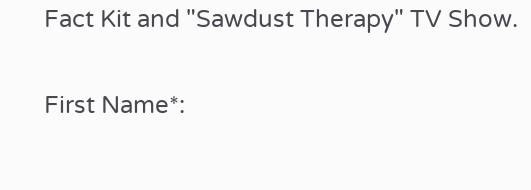Fact Kit and "Sawdust Therapy" TV Show.

First Name*: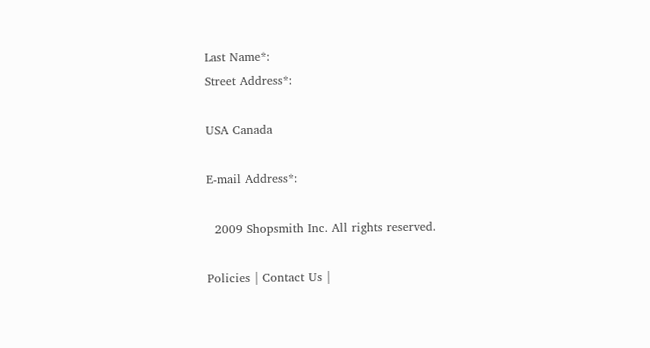Last Name*:
Street Address*:

USA Canada

E-mail Address*:

  2009 Shopsmith Inc. All rights reserved.

Policies | Contact Us |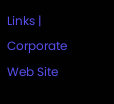Links | Corporate Web Site